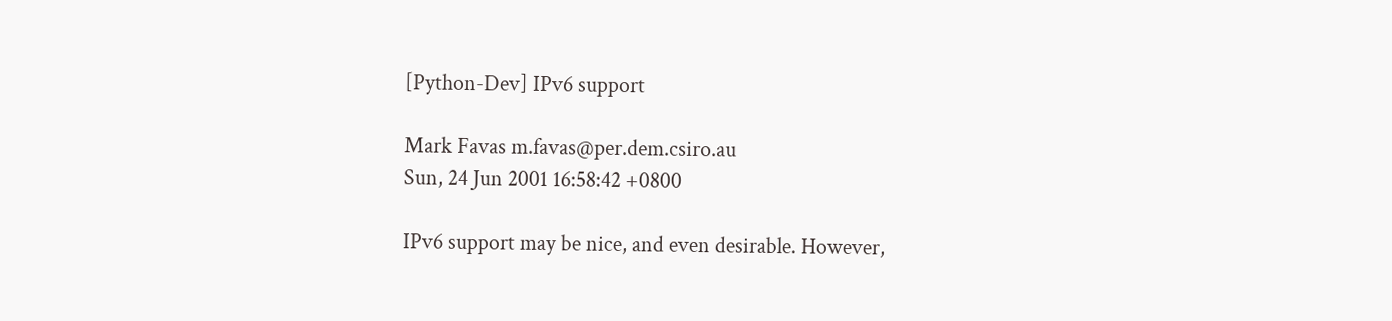[Python-Dev] IPv6 support

Mark Favas m.favas@per.dem.csiro.au
Sun, 24 Jun 2001 16:58:42 +0800

IPv6 support may be nice, and even desirable. However,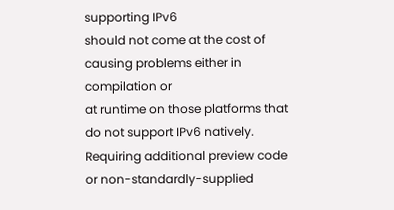supporting IPv6
should not come at the cost of causing problems either in compilation or
at runtime on those platforms that do not support IPv6 natively.
Requiring additional preview code or non-standardly-supplied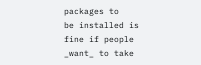packages to
be installed is fine if people _want_ to take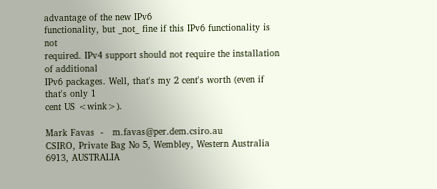advantage of the new IPv6
functionality, but _not_ fine if this IPv6 functionality is not
required. IPv4 support should not require the installation of additional
IPv6 packages. Well, that's my 2 cent's worth (even if that's only 1
cent US <wink>).

Mark Favas  -   m.favas@per.dem.csiro.au
CSIRO, Private Bag No 5, Wembley, Western Australia 6913, AUSTRALIA